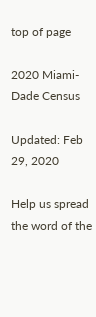top of page

2020 Miami-Dade Census

Updated: Feb 29, 2020

Help us spread the word of the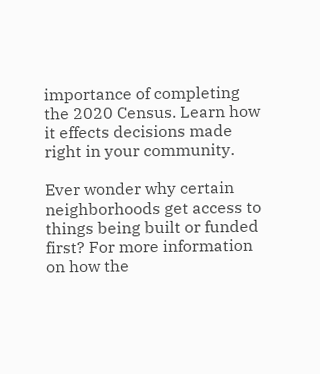importance of completing the 2020 Census. Learn how it effects decisions made right in your community.

Ever wonder why certain neighborhoods get access to things being built or funded first? For more information on how the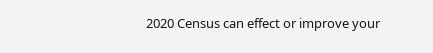2020 Census can effect or improve your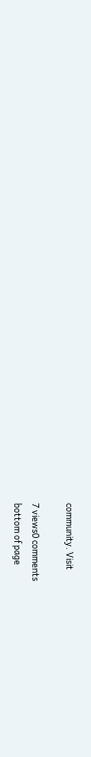community. Visit

7 views0 comments
bottom of page